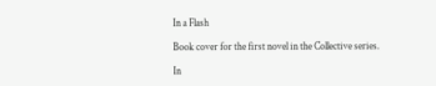In a Flash

Book cover for the first novel in the Collective series.

In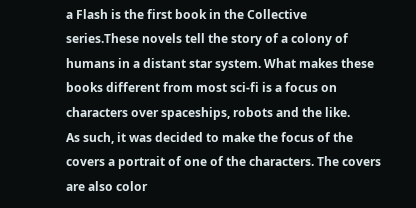a Flash is the first book in the Collective series.These novels tell the story of a colony of humans in a distant star system. What makes these books different from most sci-fi is a focus on characters over spaceships, robots and the like.
As such, it was decided to make the focus of the covers a portrait of one of the characters. The covers are also color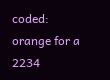coded: orange for a 2234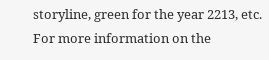storyline, green for the year 2213, etc.
For more information on the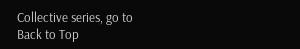Collective series, go to
Back to Top